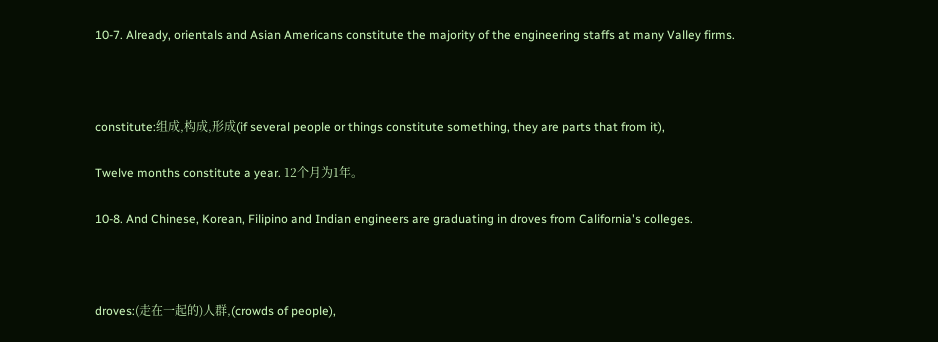10-7. Already, orientals and Asian Americans constitute the majority of the engineering staffs at many Valley firms.



constitute:组成,构成,形成(if several people or things constitute something, they are parts that from it),

Twelve months constitute a year. 12个月为1年。

10-8. And Chinese, Korean, Filipino and Indian engineers are graduating in droves from California's colleges.



droves:(走在一起的)人群,(crowds of people),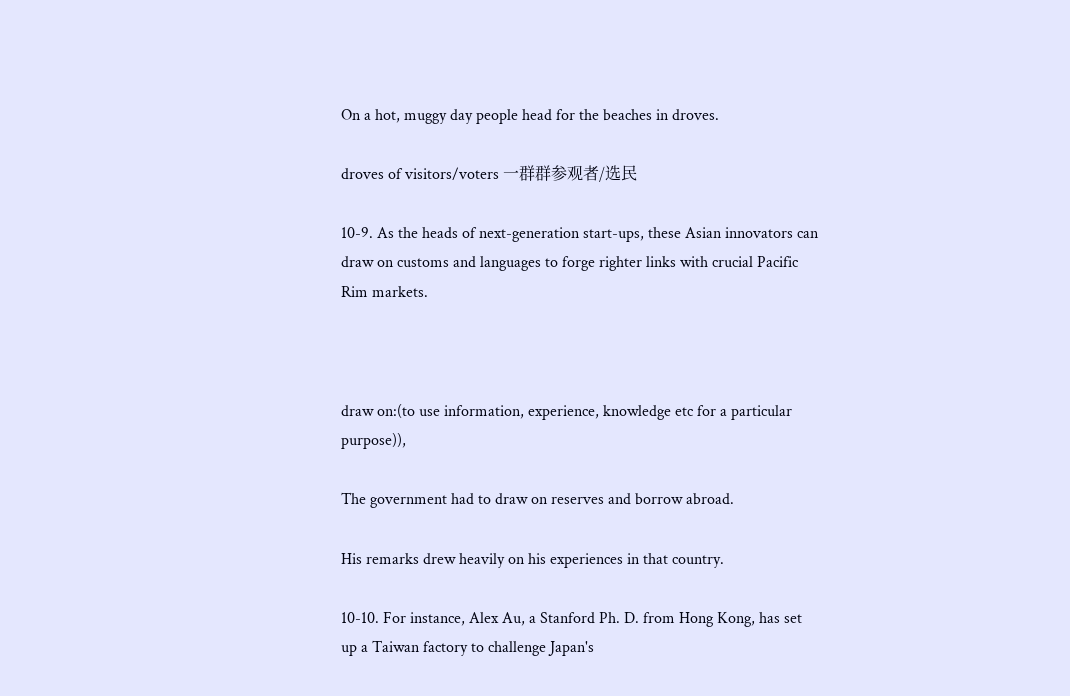On a hot, muggy day people head for the beaches in droves.

droves of visitors/voters 一群群参观者/选民

10-9. As the heads of next-generation start-ups, these Asian innovators can draw on customs and languages to forge righter links with crucial Pacific Rim markets.



draw on:(to use information, experience, knowledge etc for a particular purpose)),

The government had to draw on reserves and borrow abroad.

His remarks drew heavily on his experiences in that country.

10-10. For instance, Alex Au, a Stanford Ph. D. from Hong Kong, has set up a Taiwan factory to challenge Japan's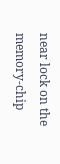near lock on the memory-chip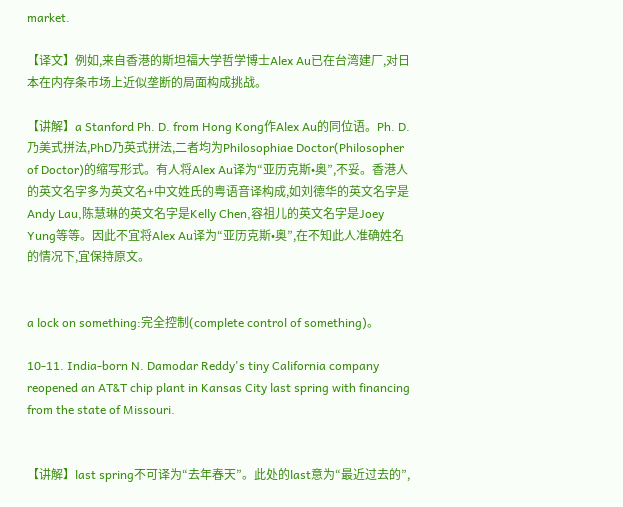market.

【译文】例如,来自香港的斯坦福大学哲学博士Alex Au已在台湾建厂,对日本在内存条市场上近似垄断的局面构成挑战。

【讲解】a Stanford Ph. D. from Hong Kong作Alex Au的同位语。Ph. D.乃美式拼法,PhD乃英式拼法,二者均为Philosophiae Doctor(Philosopher of Doctor)的缩写形式。有人将Alex Au译为“亚历克斯•奥”,不妥。香港人的英文名字多为英文名+中文姓氏的粤语音译构成,如刘德华的英文名字是Andy Lau,陈慧琳的英文名字是Kelly Chen,容祖儿的英文名字是Joey Yung等等。因此不宜将Alex Au译为“亚历克斯•奥”,在不知此人准确姓名的情况下,宜保持原文。


a lock on something:完全控制(complete control of something)。

10-11. India-born N. Damodar Reddy's tiny California company reopened an AT&T chip plant in Kansas City last spring with financing from the state of Missouri.


【讲解】last spring不可译为“去年春天”。此处的last意为“最近过去的”,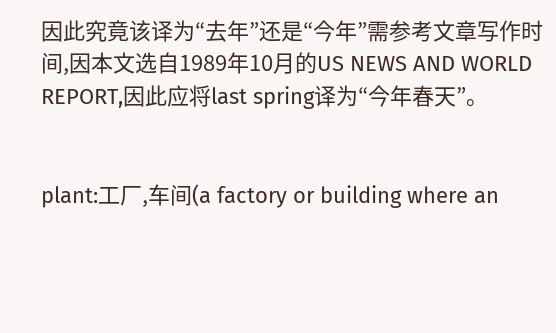因此究竟该译为“去年”还是“今年”需参考文章写作时间,因本文选自1989年10月的US NEWS AND WORLD REPORT,因此应将last spring译为“今年春天”。


plant:工厂,车间(a factory or building where an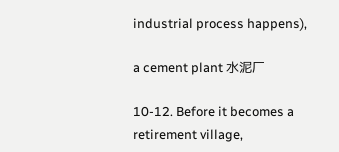industrial process happens),

a cement plant 水泥厂

10-12. Before it becomes a retirement village,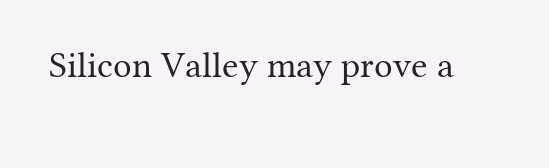Silicon Valley may prove a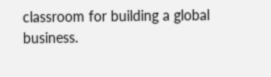classroom for building a global business.